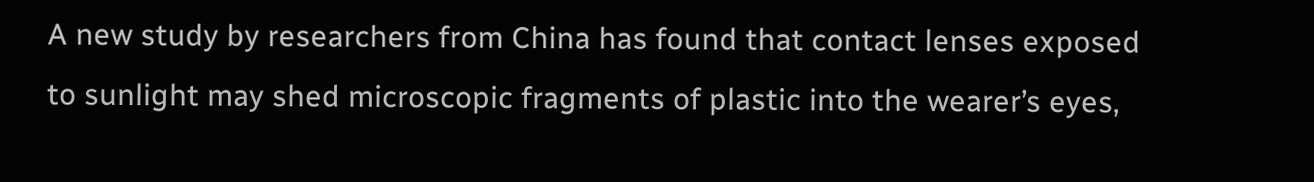A new study by researchers from China has found that contact lenses exposed to sunlight may shed microscopic fragments of plastic into the wearer’s eyes,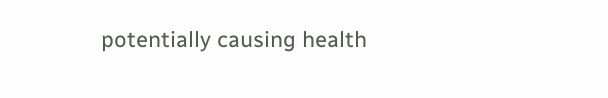potentially causing health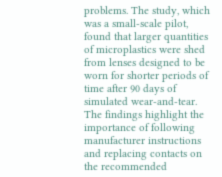problems. The study, which was a small-scale pilot, found that larger quantities of microplastics were shed from lenses designed to be worn for shorter periods of time after 90 days of simulated wear-and-tear. The findings highlight the importance of following manufacturer instructions and replacing contacts on the recommended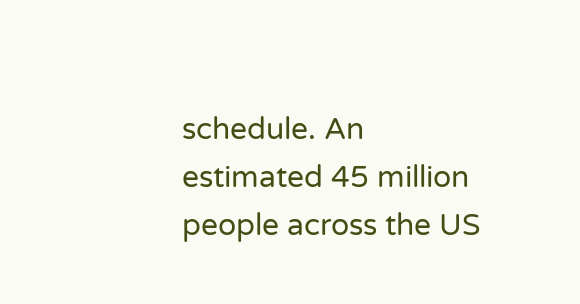schedule. An estimated 45 million people across the US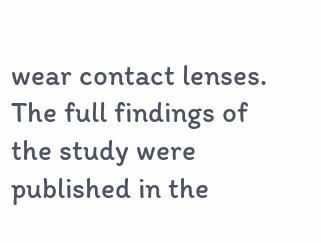wear contact lenses. The full findings of the study were published in the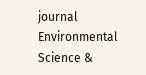journal Environmental Science &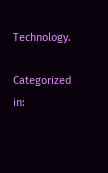Technology.

Categorized in: